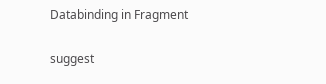Databinding in Fragment

suggest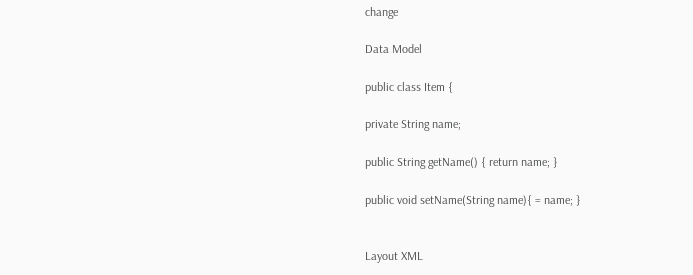change

Data Model

public class Item {

private String name;

public String getName() { return name; }

public void setName(String name){ = name; }


Layout XML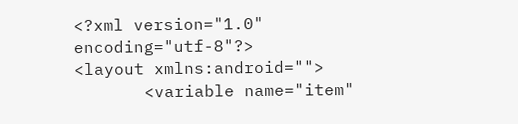<?xml version="1.0" encoding="utf-8"?>
<layout xmlns:android="">
       <variable name="item"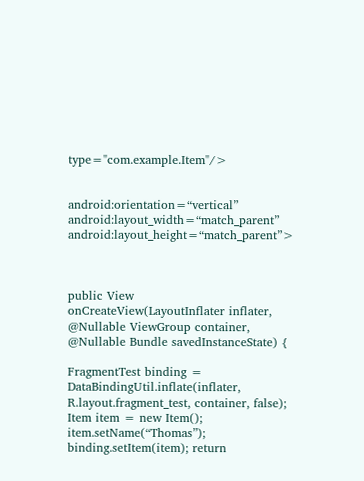type="com.example.Item"/>


android:orientation=“vertical” android:layout_width=“match_parent” android:layout_height=“match_parent”>



public View onCreateView(LayoutInflater inflater, @Nullable ViewGroup container, @Nullable Bundle savedInstanceState) {

FragmentTest binding = DataBindingUtil.inflate(inflater, R.layout.fragment_test, container, false); Item item = new Item(); item.setName(“Thomas”); binding.setItem(item); return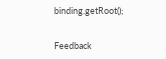binding.getRoot();


Feedback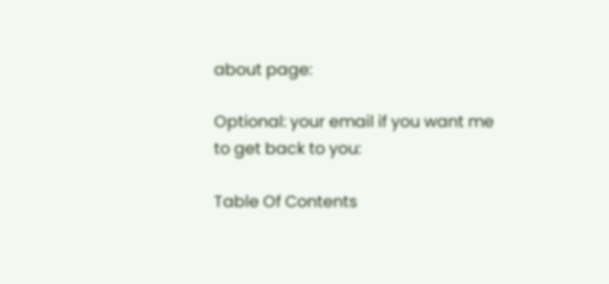about page:

Optional: your email if you want me to get back to you:

Table Of Contents